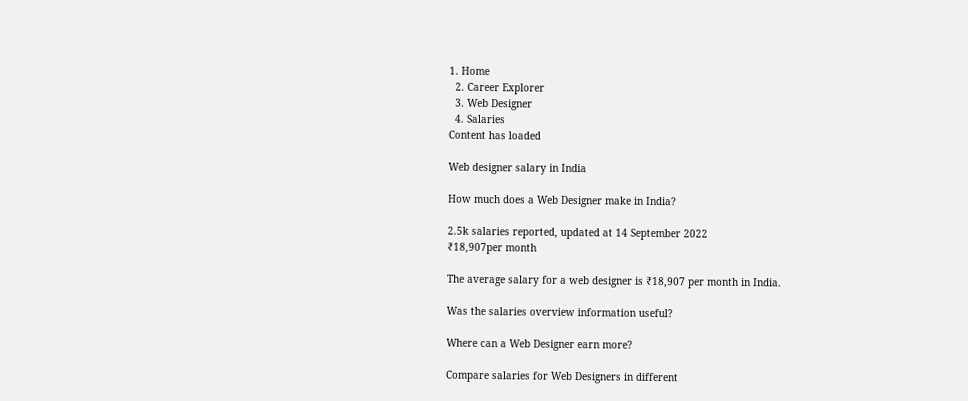1. Home
  2. Career Explorer
  3. Web Designer
  4. Salaries
Content has loaded

Web designer salary in India

How much does a Web Designer make in India?

2.5k salaries reported, updated at 14 September 2022
₹18,907per month

The average salary for a web designer is ₹18,907 per month in India.

Was the salaries overview information useful?

Where can a Web Designer earn more?

Compare salaries for Web Designers in different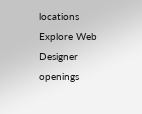locations
Explore Web Designer openings